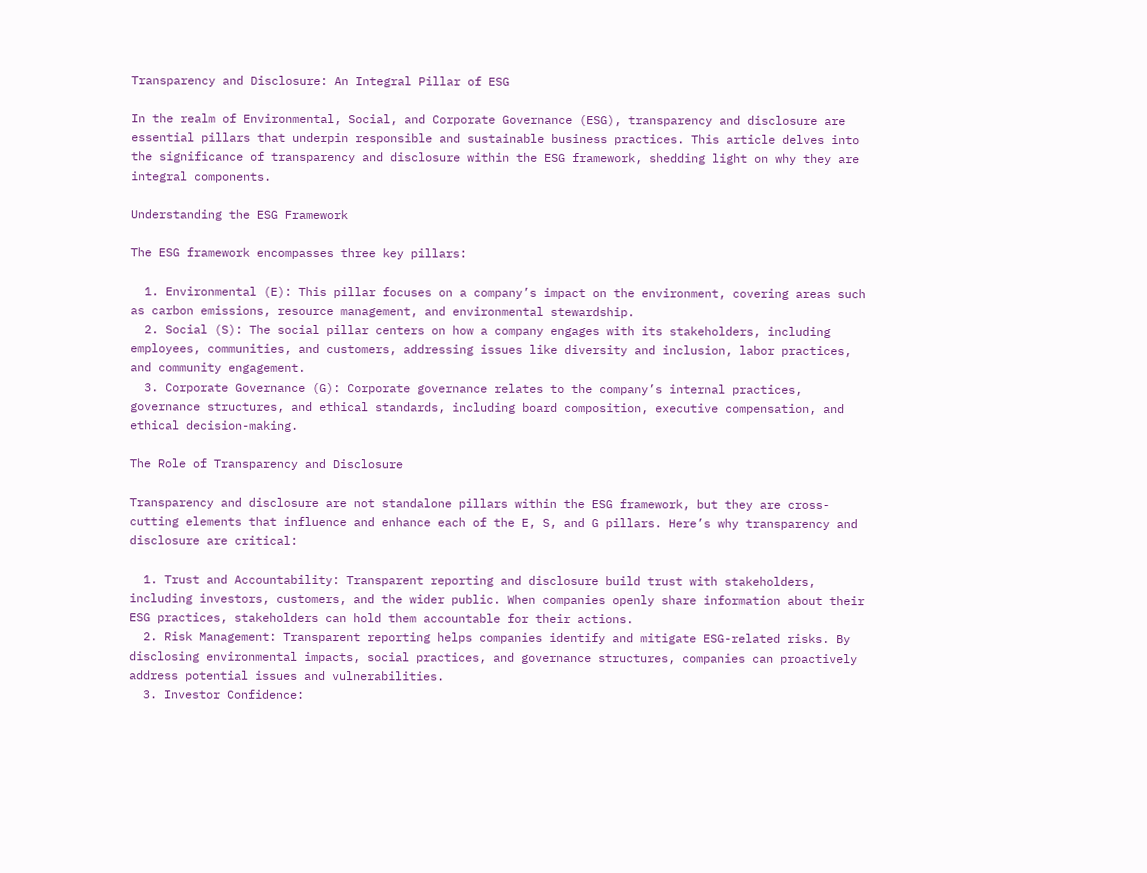Transparency and Disclosure: An Integral Pillar of ESG

In the realm of Environmental, Social, and Corporate Governance (ESG), transparency and disclosure are essential pillars that underpin responsible and sustainable business practices. This article delves into the significance of transparency and disclosure within the ESG framework, shedding light on why they are integral components.

Understanding the ESG Framework

The ESG framework encompasses three key pillars:

  1. Environmental (E): This pillar focuses on a company’s impact on the environment, covering areas such as carbon emissions, resource management, and environmental stewardship.
  2. Social (S): The social pillar centers on how a company engages with its stakeholders, including employees, communities, and customers, addressing issues like diversity and inclusion, labor practices, and community engagement.
  3. Corporate Governance (G): Corporate governance relates to the company’s internal practices, governance structures, and ethical standards, including board composition, executive compensation, and ethical decision-making.

The Role of Transparency and Disclosure

Transparency and disclosure are not standalone pillars within the ESG framework, but they are cross-cutting elements that influence and enhance each of the E, S, and G pillars. Here’s why transparency and disclosure are critical:

  1. Trust and Accountability: Transparent reporting and disclosure build trust with stakeholders, including investors, customers, and the wider public. When companies openly share information about their ESG practices, stakeholders can hold them accountable for their actions.
  2. Risk Management: Transparent reporting helps companies identify and mitigate ESG-related risks. By disclosing environmental impacts, social practices, and governance structures, companies can proactively address potential issues and vulnerabilities.
  3. Investor Confidence: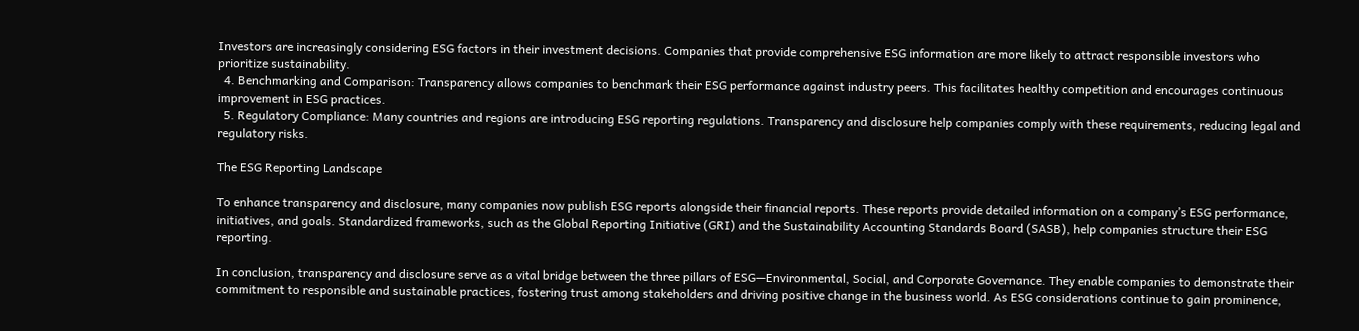Investors are increasingly considering ESG factors in their investment decisions. Companies that provide comprehensive ESG information are more likely to attract responsible investors who prioritize sustainability.
  4. Benchmarking and Comparison: Transparency allows companies to benchmark their ESG performance against industry peers. This facilitates healthy competition and encourages continuous improvement in ESG practices.
  5. Regulatory Compliance: Many countries and regions are introducing ESG reporting regulations. Transparency and disclosure help companies comply with these requirements, reducing legal and regulatory risks.

The ESG Reporting Landscape

To enhance transparency and disclosure, many companies now publish ESG reports alongside their financial reports. These reports provide detailed information on a company’s ESG performance, initiatives, and goals. Standardized frameworks, such as the Global Reporting Initiative (GRI) and the Sustainability Accounting Standards Board (SASB), help companies structure their ESG reporting.

In conclusion, transparency and disclosure serve as a vital bridge between the three pillars of ESG—Environmental, Social, and Corporate Governance. They enable companies to demonstrate their commitment to responsible and sustainable practices, fostering trust among stakeholders and driving positive change in the business world. As ESG considerations continue to gain prominence,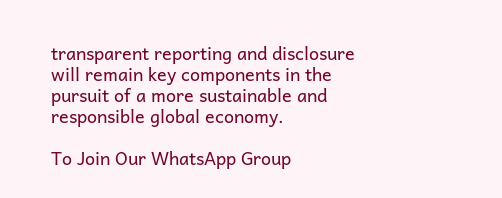transparent reporting and disclosure will remain key components in the pursuit of a more sustainable and responsible global economy.

To Join Our WhatsApp Group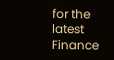for the latest Finance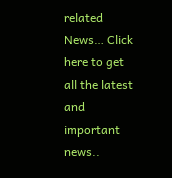related News… Click here to get all the latest and important news..